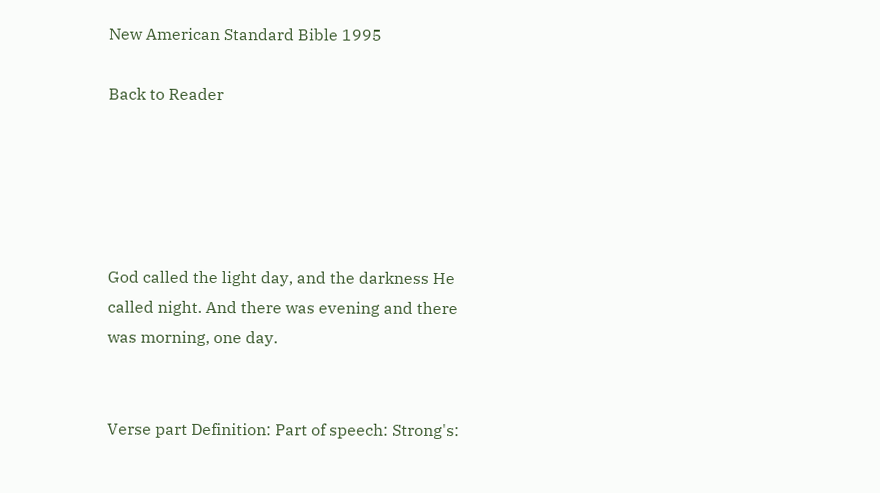New American Standard Bible 1995

Back to Reader





God called the light day, and the darkness He called night. And there was evening and there was morning, one day.


Verse part Definition: Part of speech: Strong's: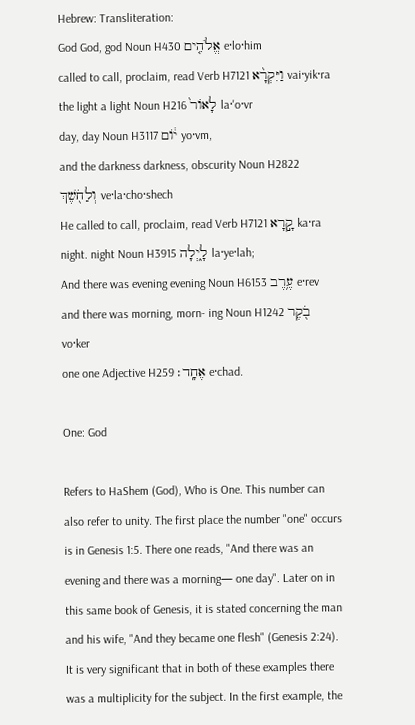Hebrew: Transliteration:
God God, god Noun H430 אֱלֹהִ֤ים e·lo·him
called to call, proclaim, read Verb H7121 וַיִּקְרָ֨א vai·yik·ra
the light a light Noun H216 לָאֹור֙ la·'o·vr
day, day Noun H3117 יֹ֔ום yo·vm,
and the darkness darkness, obscurity Noun H2822 וְלַחֹ֖שֶׁךְ ve·la·cho·shech
He called to call, proclaim, read Verb H7121 קָ֣רָא ka·ra
night. night Noun H3915 לָ֑יְלָה la·ye·lah;
And there was evening evening Noun H6153 עֶ֥רֶב e·rev
and there was morning, morn- ing Noun H1242 בֹ֖קֶר vo·ker
one one Adjective H259 אֶחָֽד׃ e·chad.

One: God

Refers to HaShem (God), Who is One. This number can also refer to unity. The first place the number "one" occurs is in Genesis 1:5. There one reads, "And there was an evening and there was a morning— one day". Later on in this same book of Genesis, it is stated concerning the man and his wife, "And they became one flesh" (Genesis 2:24). It is very significant that in both of these examples there was a multiplicity for the subject. In the first example, the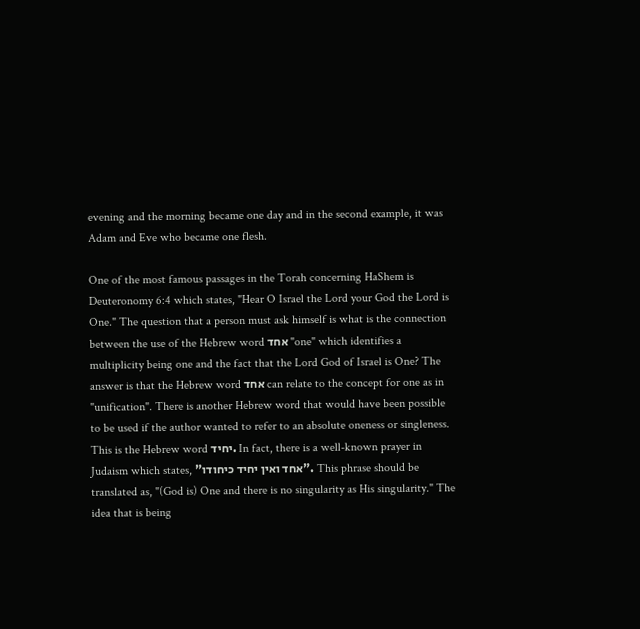evening and the morning became one day and in the second example, it was Adam and Eve who became one flesh.

One of the most famous passages in the Torah concerning HaShem is Deuteronomy 6:4 which states, "Hear O Israel the Lord your God the Lord is One." The question that a person must ask himself is what is the connection between the use of the Hebrew word אחד "one" which identifies a multiplicity being one and the fact that the Lord God of Israel is One? The answer is that the Hebrew word אחד can relate to the concept for one as in "unification". There is another Hebrew word that would have been possible to be used if the author wanted to refer to an absolute oneness or singleness. This is the Hebrew word יחיד. In fact, there is a well-known prayer in Judaism which states, "אחד ואין יחיד כיחודו". This phrase should be translated as, "(God is) One and there is no singularity as His singularity." The idea that is being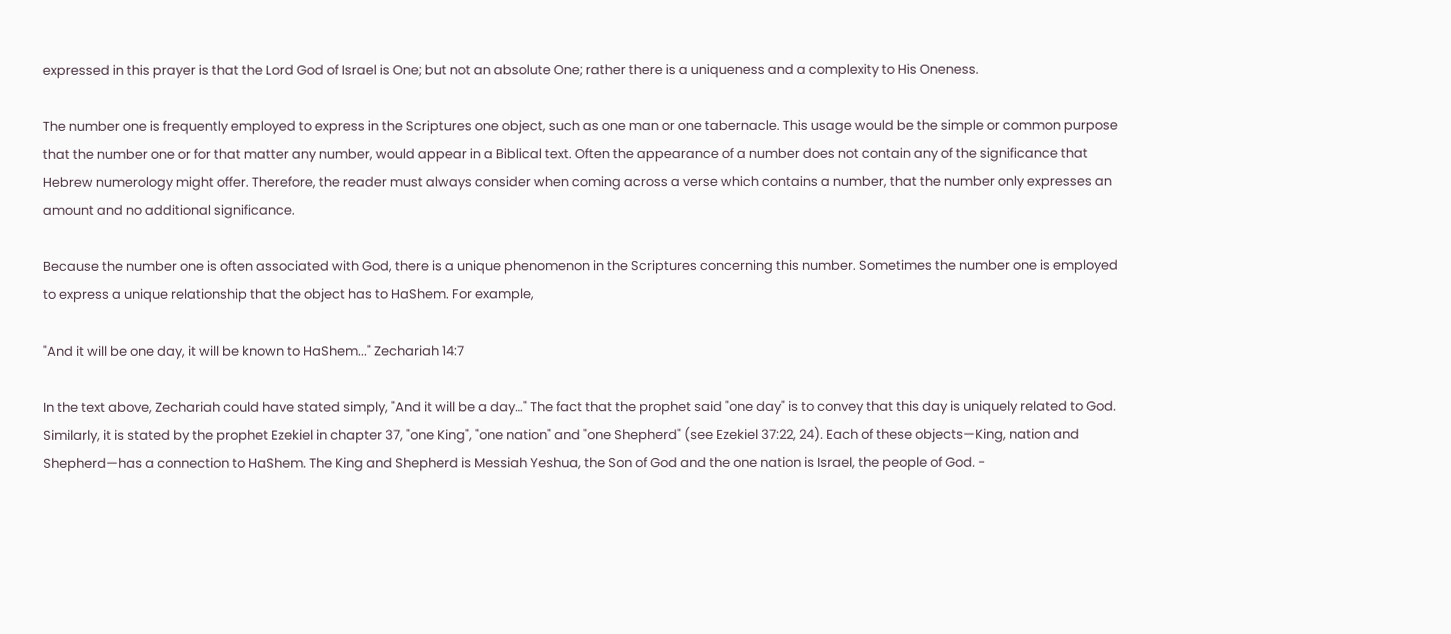expressed in this prayer is that the Lord God of Israel is One; but not an absolute One; rather there is a uniqueness and a complexity to His Oneness.

The number one is frequently employed to express in the Scriptures one object, such as one man or one tabernacle. This usage would be the simple or common purpose that the number one or for that matter any number, would appear in a Biblical text. Often the appearance of a number does not contain any of the significance that Hebrew numerology might offer. Therefore, the reader must always consider when coming across a verse which contains a number, that the number only expresses an amount and no additional significance.

Because the number one is often associated with God, there is a unique phenomenon in the Scriptures concerning this number. Sometimes the number one is employed to express a unique relationship that the object has to HaShem. For example,

"And it will be one day, it will be known to HaShem..." Zechariah 14:7

In the text above, Zechariah could have stated simply, "And it will be a day…" The fact that the prophet said "one day" is to convey that this day is uniquely related to God. Similarly, it is stated by the prophet Ezekiel in chapter 37, "one King", "one nation" and "one Shepherd" (see Ezekiel 37:22, 24). Each of these objects—King, nation and Shepherd—has a connection to HaShem. The King and Shepherd is Messiah Yeshua, the Son of God and the one nation is Israel, the people of God. -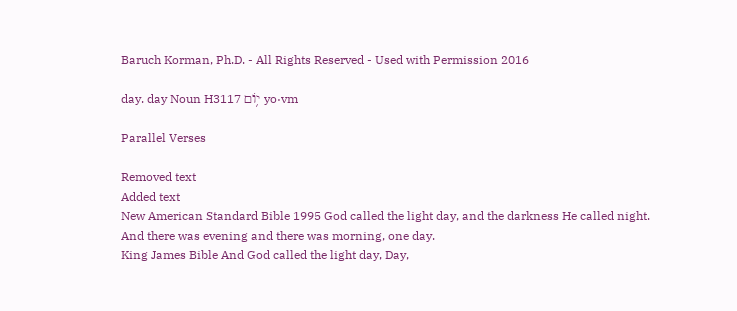Baruch Korman, Ph.D. - All Rights Reserved - Used with Permission 2016

day. day Noun H3117 יֹ֥ום yo·vm

Parallel Verses

Removed text
Added text
New American Standard Bible 1995 God called the light day, and the darkness He called night. And there was evening and there was morning, one day.
King James Bible And God called the light day, Day,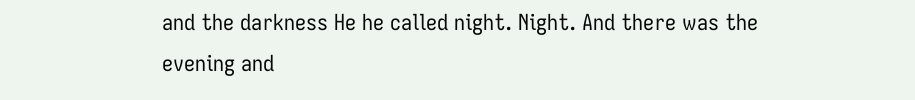and the darkness He he called night. Night. And there was the evening and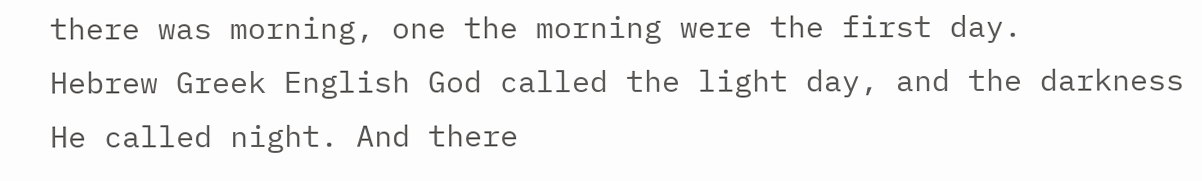there was morning, one the morning were the first day.
Hebrew Greek English God called the light day, and the darkness He called night. And there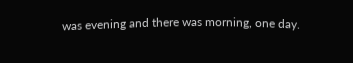was evening and there was morning, one day.